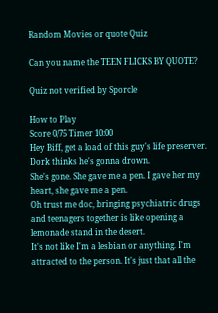Random Movies or quote Quiz

Can you name the TEEN FLICKS BY QUOTE?

Quiz not verified by Sporcle

How to Play
Score 0/75 Timer 10:00
Hey Biff, get a load of this guy's life preserver. Dork thinks he's gonna drown.
She's gone. She gave me a pen. I gave her my heart, she gave me a pen.
Oh trust me doc, bringing psychiatric drugs and teenagers together is like opening a lemonade stand in the desert.
It's not like I'm a lesbian or anything. I'm attracted to the person. It's just that all the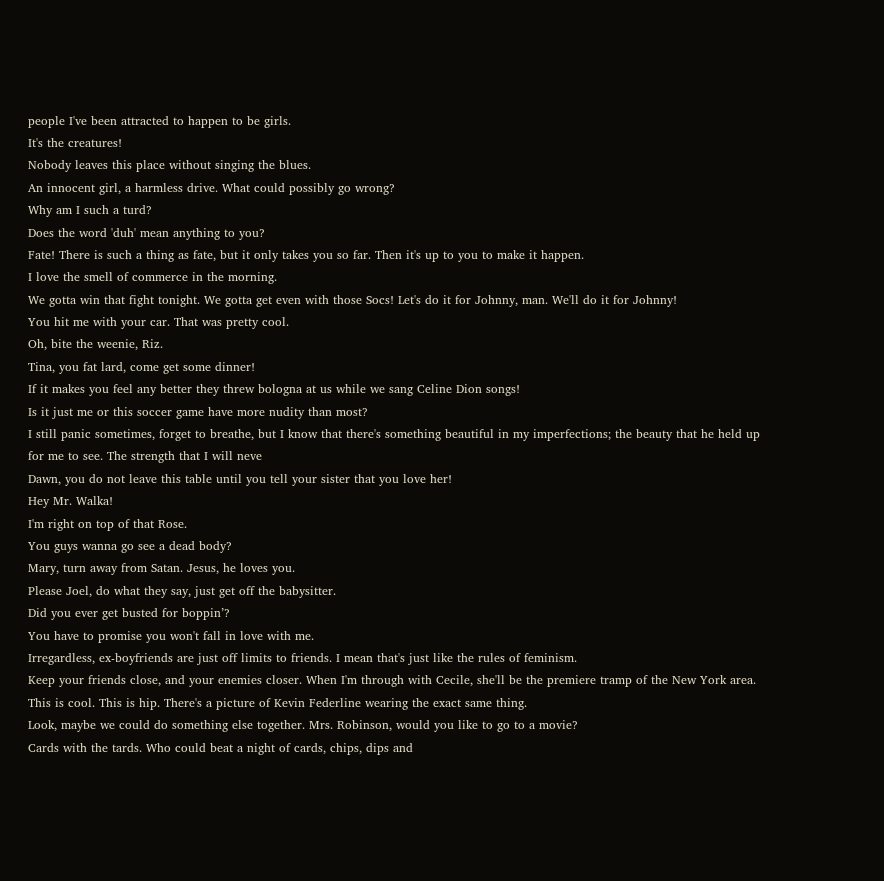people I've been attracted to happen to be girls.
It's the creatures!
Nobody leaves this place without singing the blues.
An innocent girl, a harmless drive. What could possibly go wrong?
Why am I such a turd?
Does the word 'duh' mean anything to you?
Fate! There is such a thing as fate, but it only takes you so far. Then it's up to you to make it happen.
I love the smell of commerce in the morning.
We gotta win that fight tonight. We gotta get even with those Socs! Let's do it for Johnny, man. We'll do it for Johnny!
You hit me with your car. That was pretty cool.
Oh, bite the weenie, Riz.
Tina, you fat lard, come get some dinner!
If it makes you feel any better they threw bologna at us while we sang Celine Dion songs!
Is it just me or this soccer game have more nudity than most?
I still panic sometimes, forget to breathe, but I know that there's something beautiful in my imperfections; the beauty that he held up for me to see. The strength that I will neve
Dawn, you do not leave this table until you tell your sister that you love her!
Hey Mr. Walka!
I'm right on top of that Rose.
You guys wanna go see a dead body?
Mary, turn away from Satan. Jesus, he loves you.
Please Joel, do what they say, just get off the babysitter.
Did you ever get busted for boppin’?
You have to promise you won't fall in love with me.
Irregardless, ex-boyfriends are just off limits to friends. I mean that's just like the rules of feminism.
Keep your friends close, and your enemies closer. When I'm through with Cecile, she'll be the premiere tramp of the New York area.
This is cool. This is hip. There's a picture of Kevin Federline wearing the exact same thing.
Look, maybe we could do something else together. Mrs. Robinson, would you like to go to a movie?
Cards with the tards. Who could beat a night of cards, chips, dips and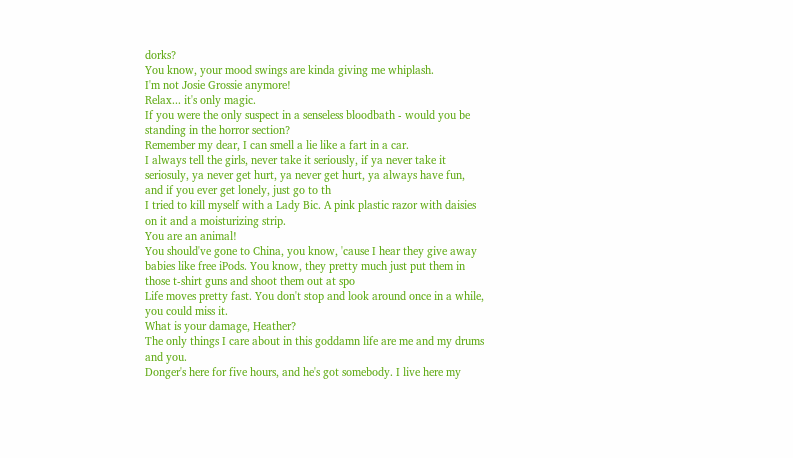dorks?
You know, your mood swings are kinda giving me whiplash.
I'm not Josie Grossie anymore!
Relax... it's only magic.
If you were the only suspect in a senseless bloodbath - would you be standing in the horror section?
Remember my dear, I can smell a lie like a fart in a car.
I always tell the girls, never take it seriously, if ya never take it seriosuly, ya never get hurt, ya never get hurt, ya always have fun, and if you ever get lonely, just go to th
I tried to kill myself with a Lady Bic. A pink plastic razor with daisies on it and a moisturizing strip.
You are an animal!
You should've gone to China, you know, 'cause I hear they give away babies like free iPods. You know, they pretty much just put them in those t-shirt guns and shoot them out at spo
Life moves pretty fast. You don't stop and look around once in a while, you could miss it.
What is your damage, Heather?
The only things I care about in this goddamn life are me and my drums and you.
Donger's here for five hours, and he's got somebody. I live here my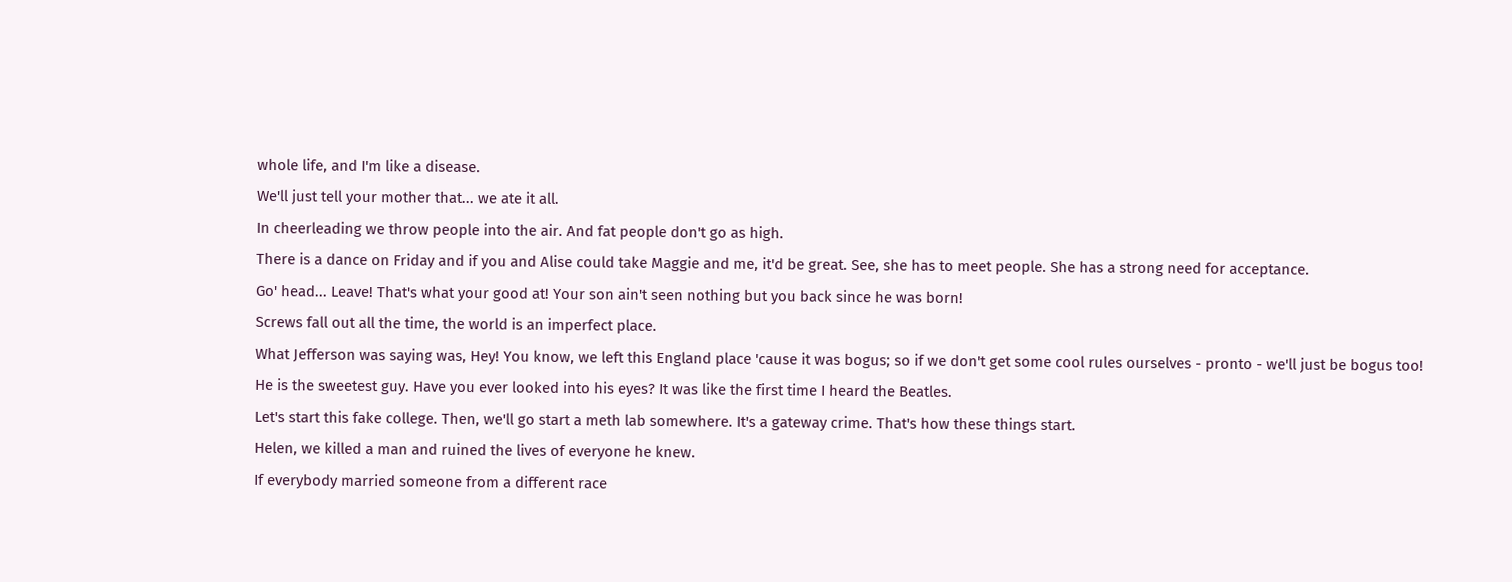whole life, and I'm like a disease.
We'll just tell your mother that... we ate it all.
In cheerleading we throw people into the air. And fat people don't go as high.
There is a dance on Friday and if you and Alise could take Maggie and me, it'd be great. See, she has to meet people. She has a strong need for acceptance.
Go' head... Leave! That's what your good at! Your son ain't seen nothing but you back since he was born!
Screws fall out all the time, the world is an imperfect place.
What Jefferson was saying was, Hey! You know, we left this England place 'cause it was bogus; so if we don't get some cool rules ourselves - pronto - we'll just be bogus too!
He is the sweetest guy. Have you ever looked into his eyes? It was like the first time I heard the Beatles.
Let's start this fake college. Then, we'll go start a meth lab somewhere. It's a gateway crime. That's how these things start.
Helen, we killed a man and ruined the lives of everyone he knew.
If everybody married someone from a different race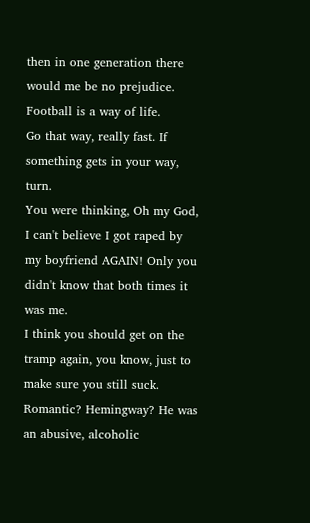then in one generation there would me be no prejudice.
Football is a way of life.
Go that way, really fast. If something gets in your way, turn.
You were thinking, Oh my God, I can't believe I got raped by my boyfriend AGAIN! Only you didn't know that both times it was me.
I think you should get on the tramp again, you know, just to make sure you still suck.
Romantic? Hemingway? He was an abusive, alcoholic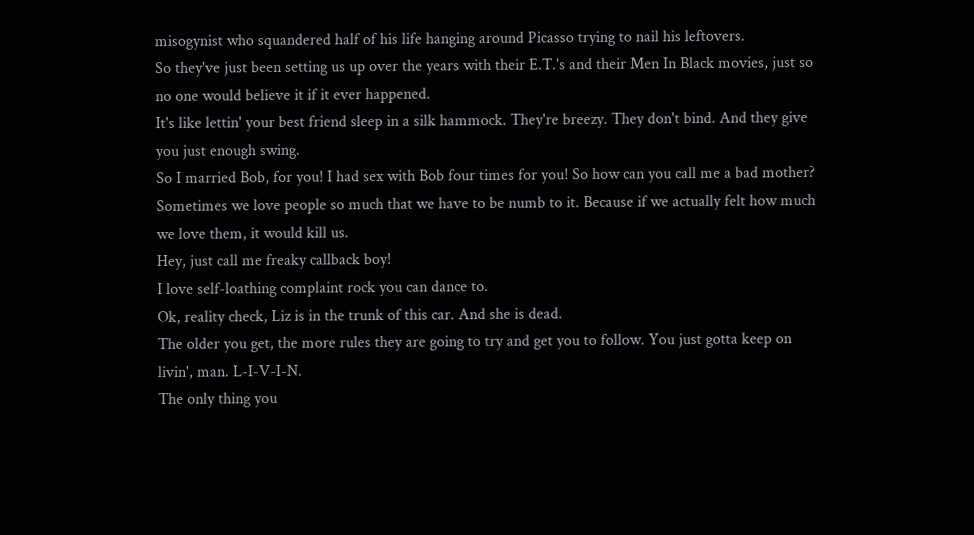misogynist who squandered half of his life hanging around Picasso trying to nail his leftovers.
So they've just been setting us up over the years with their E.T.'s and their Men In Black movies, just so no one would believe it if it ever happened.
It's like lettin' your best friend sleep in a silk hammock. They're breezy. They don't bind. And they give you just enough swing.
So I married Bob, for you! I had sex with Bob four times for you! So how can you call me a bad mother?
Sometimes we love people so much that we have to be numb to it. Because if we actually felt how much we love them, it would kill us.
Hey, just call me freaky callback boy!
I love self-loathing complaint rock you can dance to.
Ok, reality check, Liz is in the trunk of this car. And she is dead.
The older you get, the more rules they are going to try and get you to follow. You just gotta keep on livin', man. L-I-V-I-N.
The only thing you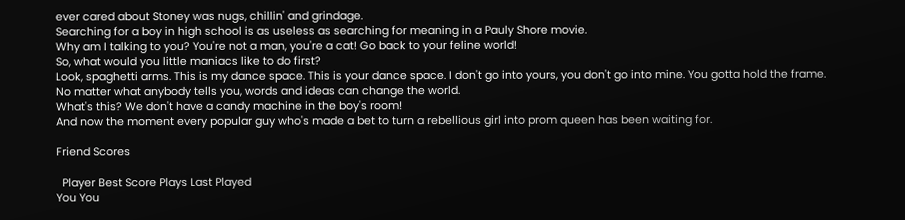ever cared about Stoney was nugs, chillin' and grindage.
Searching for a boy in high school is as useless as searching for meaning in a Pauly Shore movie.
Why am I talking to you? You're not a man, you're a cat! Go back to your feline world!
So, what would you little maniacs like to do first?
Look, spaghetti arms. This is my dance space. This is your dance space. I don't go into yours, you don't go into mine. You gotta hold the frame.
No matter what anybody tells you, words and ideas can change the world.
What's this? We don't have a candy machine in the boy's room!
And now the moment every popular guy who's made a bet to turn a rebellious girl into prom queen has been waiting for.

Friend Scores

  Player Best Score Plays Last Played
You You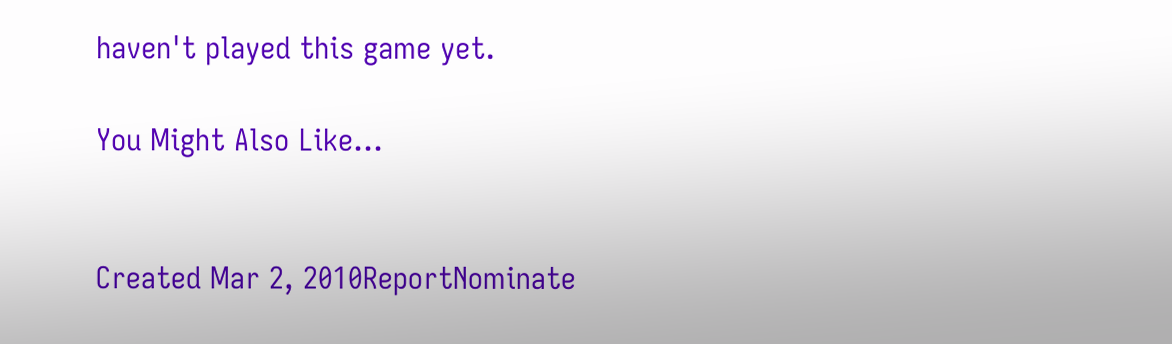haven't played this game yet.

You Might Also Like...


Created Mar 2, 2010ReportNominate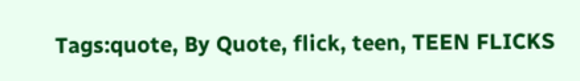Tags:quote, By Quote, flick, teen, TEEN FLICKS